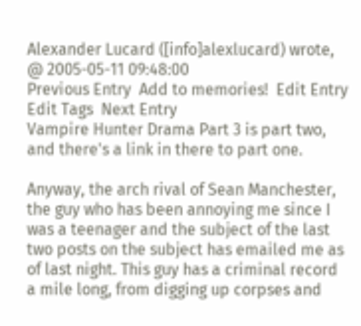Alexander Lucard ([info]alexlucard) wrote,
@ 2005-05-11 09:48:00
Previous Entry  Add to memories!  Edit Entry  Edit Tags  Next Entry
Vampire Hunter Drama Part 3 is part two, and there's a link in there to part one.

Anyway, the arch rival of Sean Manchester, the guy who has been annoying me since I was a teenager and the subject of the last two posts on the subject has emailed me as of last night. This guy has a criminal record a mile long, from digging up corpses and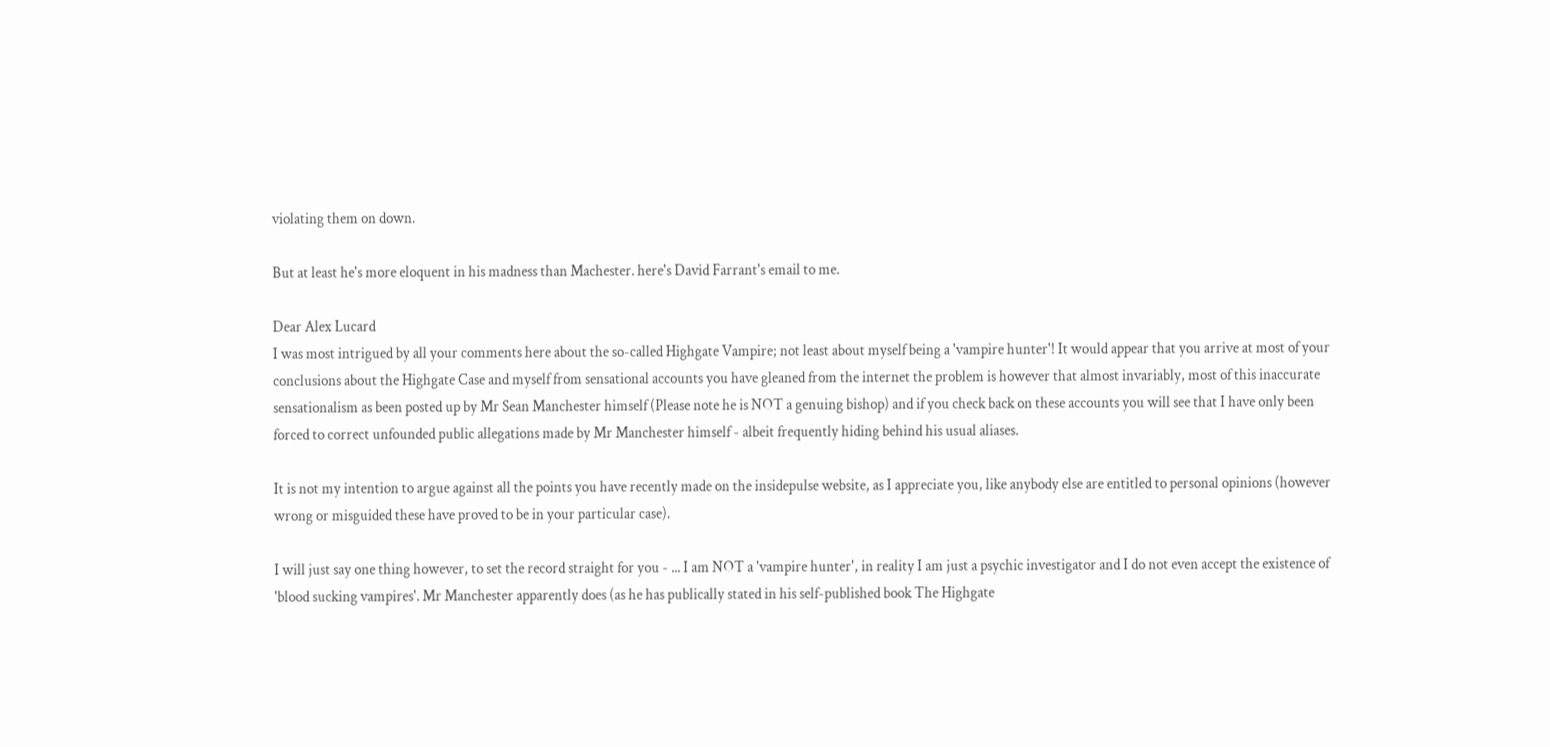violating them on down.

But at least he's more eloquent in his madness than Machester. here's David Farrant's email to me.

Dear Alex Lucard
I was most intrigued by all your comments here about the so-called Highgate Vampire; not least about myself being a 'vampire hunter'! It would appear that you arrive at most of your conclusions about the Highgate Case and myself from sensational accounts you have gleaned from the internet the problem is however that almost invariably, most of this inaccurate sensationalism as been posted up by Mr Sean Manchester himself (Please note he is NOT a genuing bishop) and if you check back on these accounts you will see that I have only been forced to correct unfounded public allegations made by Mr Manchester himself - albeit frequently hiding behind his usual aliases.

It is not my intention to argue against all the points you have recently made on the insidepulse website, as I appreciate you, like anybody else are entitled to personal opinions (however wrong or misguided these have proved to be in your particular case).

I will just say one thing however, to set the record straight for you - ... I am NOT a 'vampire hunter', in reality I am just a psychic investigator and I do not even accept the existence of 'blood sucking vampires'. Mr Manchester apparently does (as he has publically stated in his self-published book The Highgate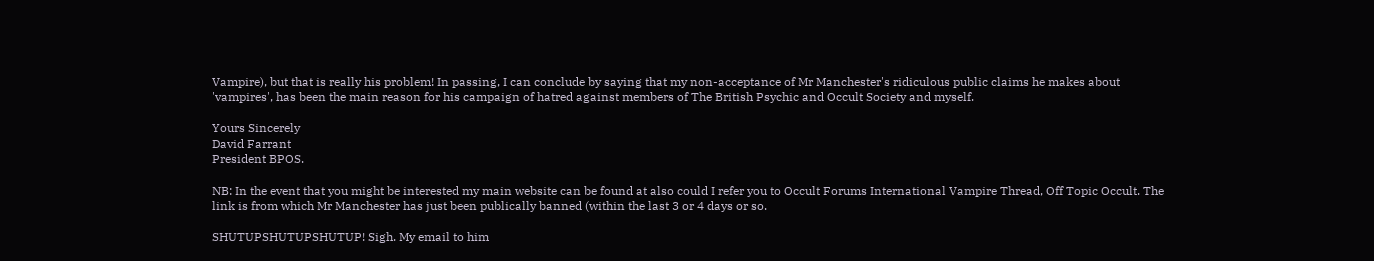Vampire), but that is really his problem! In passing, I can conclude by saying that my non-acceptance of Mr Manchester's ridiculous public claims he makes about 'vampires', has been the main reason for his campaign of hatred against members of The British Psychic and Occult Society and myself.

Yours Sincerely
David Farrant
President BPOS.

NB: In the event that you might be interested my main website can be found at also could I refer you to Occult Forums International Vampire Thread, Off Topic Occult. The link is from which Mr Manchester has just been publically banned (within the last 3 or 4 days or so.

SHUTUPSHUTUPSHUTUP! Sigh. My email to him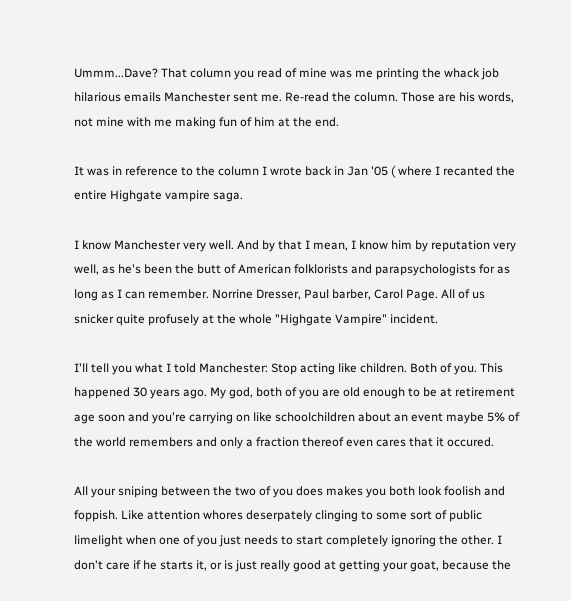Ummm...Dave? That column you read of mine was me printing the whack job hilarious emails Manchester sent me. Re-read the column. Those are his words, not mine with me making fun of him at the end.

It was in reference to the column I wrote back in Jan '05 ( where I recanted the entire Highgate vampire saga.

I know Manchester very well. And by that I mean, I know him by reputation very well, as he's been the butt of American folklorists and parapsychologists for as long as I can remember. Norrine Dresser, Paul barber, Carol Page. All of us snicker quite profusely at the whole "Highgate Vampire" incident.

I'll tell you what I told Manchester: Stop acting like children. Both of you. This happened 30 years ago. My god, both of you are old enough to be at retirement age soon and you're carrying on like schoolchildren about an event maybe 5% of the world remembers and only a fraction thereof even cares that it occured.

All your sniping between the two of you does makes you both look foolish and foppish. Like attention whores deserpately clinging to some sort of public limelight when one of you just needs to start completely ignoring the other. I don't care if he starts it, or is just really good at getting your goat, because the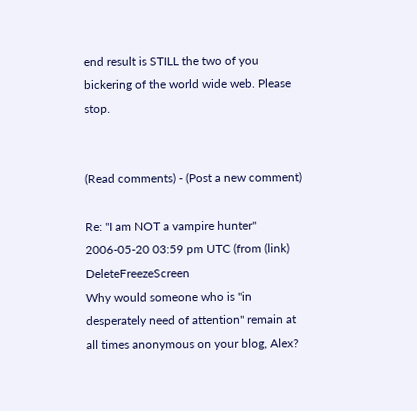end result is STILL the two of you bickering of the world wide web. Please stop.


(Read comments) - (Post a new comment)

Re: "I am NOT a vampire hunter"
2006-05-20 03:59 pm UTC (from (link) DeleteFreezeScreen
Why would someone who is "in desperately need of attention" remain at all times anonymous on your blog, Alex?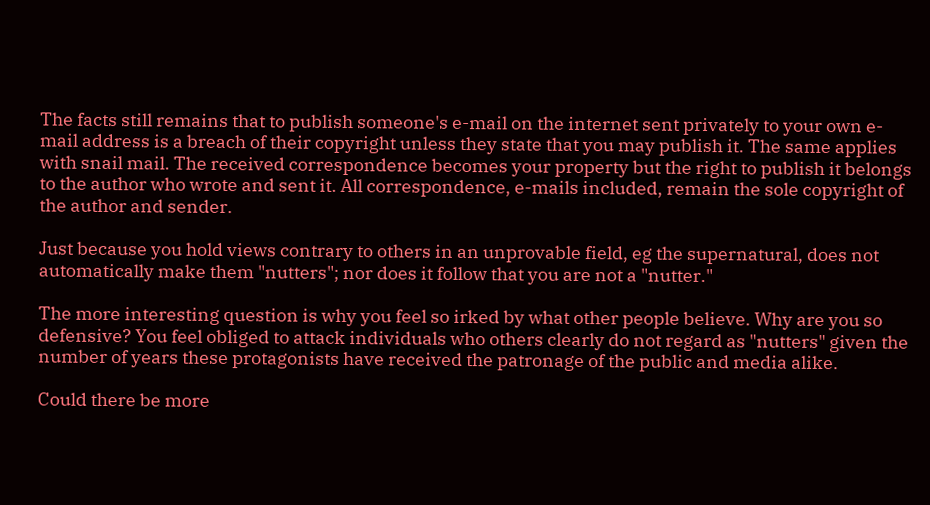The facts still remains that to publish someone's e-mail on the internet sent privately to your own e-mail address is a breach of their copyright unless they state that you may publish it. The same applies with snail mail. The received correspondence becomes your property but the right to publish it belongs to the author who wrote and sent it. All correspondence, e-mails included, remain the sole copyright of the author and sender.

Just because you hold views contrary to others in an unprovable field, eg the supernatural, does not automatically make them "nutters"; nor does it follow that you are not a "nutter."

The more interesting question is why you feel so irked by what other people believe. Why are you so defensive? You feel obliged to attack individuals who others clearly do not regard as "nutters" given the number of years these protagonists have received the patronage of the public and media alike.

Could there be more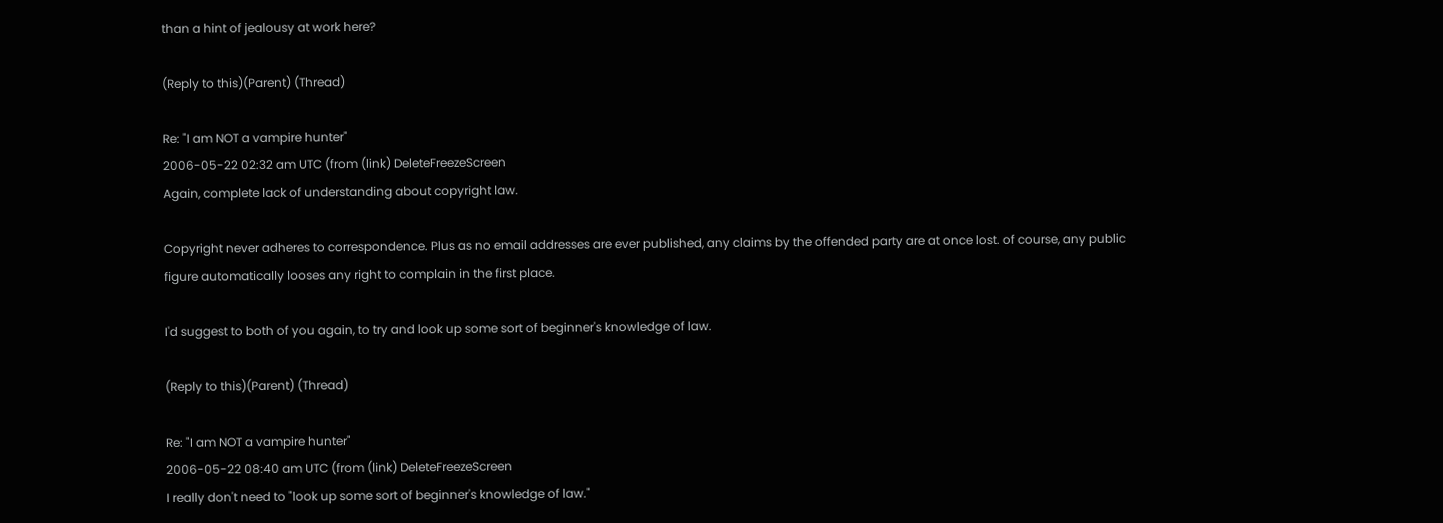than a hint of jealousy at work here?

(Reply to this)(Parent) (Thread)

Re: "I am NOT a vampire hunter"
2006-05-22 02:32 am UTC (from (link) DeleteFreezeScreen
Again, complete lack of understanding about copyright law.

Copyright never adheres to correspondence. Plus as no email addresses are ever published, any claims by the offended party are at once lost. of course, any public figure automatically looses any right to complain in the first place.

I'd suggest to both of you again, to try and look up some sort of beginner's knowledge of law.

(Reply to this)(Parent) (Thread)

Re: "I am NOT a vampire hunter"
2006-05-22 08:40 am UTC (from (link) DeleteFreezeScreen
I really don't need to "look up some sort of beginner's knowledge of law."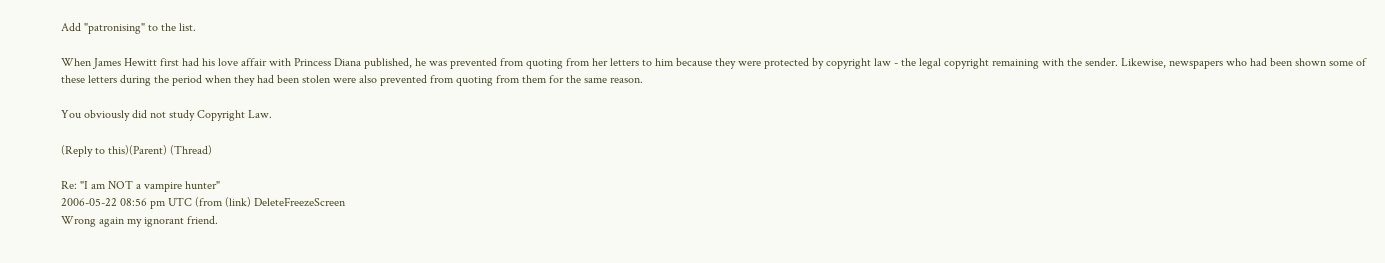Add "patronising" to the list.

When James Hewitt first had his love affair with Princess Diana published, he was prevented from quoting from her letters to him because they were protected by copyright law - the legal copyright remaining with the sender. Likewise, newspapers who had been shown some of these letters during the period when they had been stolen were also prevented from quoting from them for the same reason.

You obviously did not study Copyright Law.

(Reply to this)(Parent) (Thread)

Re: "I am NOT a vampire hunter"
2006-05-22 08:56 pm UTC (from (link) DeleteFreezeScreen
Wrong again my ignorant friend.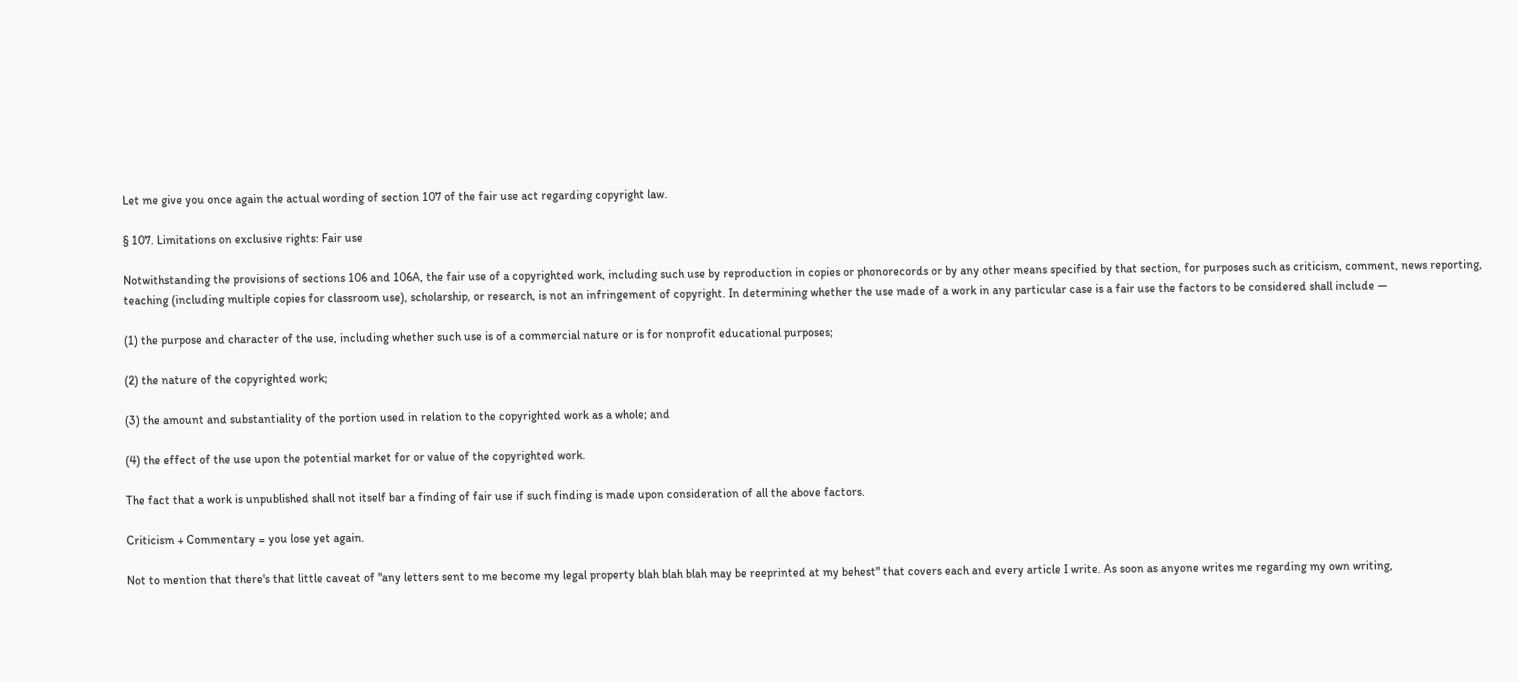Let me give you once again the actual wording of section 107 of the fair use act regarding copyright law.

§ 107. Limitations on exclusive rights: Fair use

Notwithstanding the provisions of sections 106 and 106A, the fair use of a copyrighted work, including such use by reproduction in copies or phonorecords or by any other means specified by that section, for purposes such as criticism, comment, news reporting, teaching (including multiple copies for classroom use), scholarship, or research, is not an infringement of copyright. In determining whether the use made of a work in any particular case is a fair use the factors to be considered shall include —

(1) the purpose and character of the use, including whether such use is of a commercial nature or is for nonprofit educational purposes;

(2) the nature of the copyrighted work;

(3) the amount and substantiality of the portion used in relation to the copyrighted work as a whole; and

(4) the effect of the use upon the potential market for or value of the copyrighted work.

The fact that a work is unpublished shall not itself bar a finding of fair use if such finding is made upon consideration of all the above factors.

Criticism + Commentary = you lose yet again.

Not to mention that there's that little caveat of "any letters sent to me become my legal property blah blah blah may be reeprinted at my behest" that covers each and every article I write. As soon as anyone writes me regarding my own writing,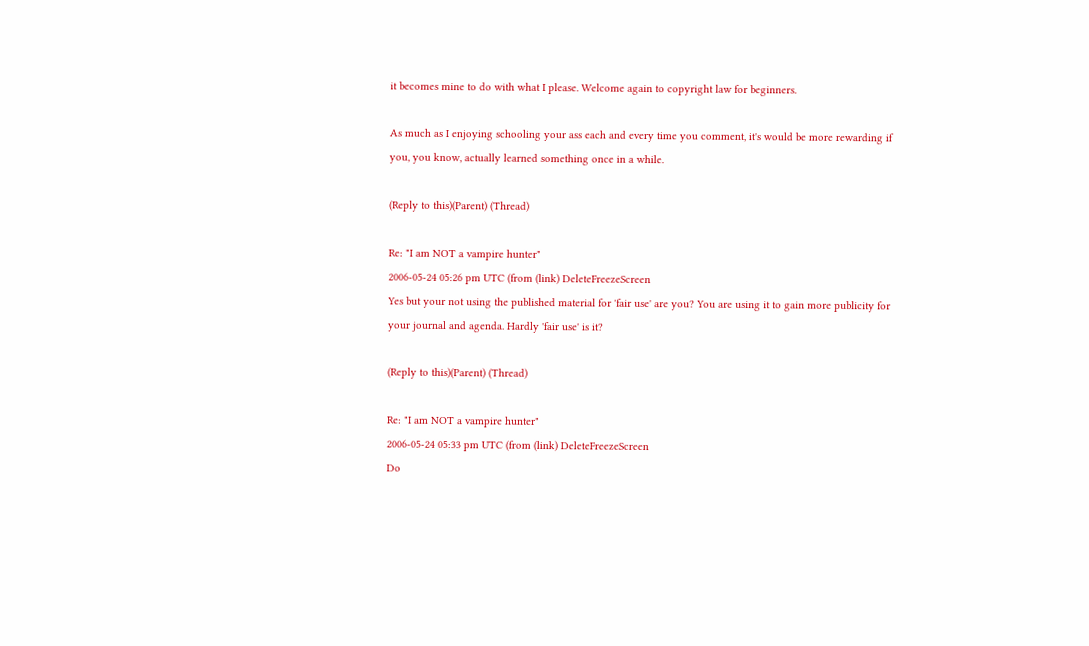it becomes mine to do with what I please. Welcome again to copyright law for beginners.

As much as I enjoying schooling your ass each and every time you comment, it's would be more rewarding if you, you know, actually learned something once in a while.

(Reply to this)(Parent) (Thread)

Re: "I am NOT a vampire hunter"
2006-05-24 05:26 pm UTC (from (link) DeleteFreezeScreen
Yes but your not using the published material for 'fair use' are you? You are using it to gain more publicity for your journal and agenda. Hardly 'fair use' is it?

(Reply to this)(Parent) (Thread)

Re: "I am NOT a vampire hunter"
2006-05-24 05:33 pm UTC (from (link) DeleteFreezeScreen
Do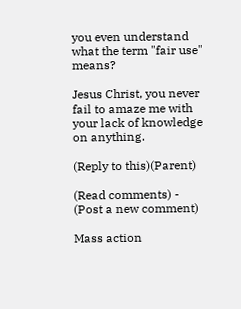you even understand what the term "fair use" means?

Jesus Christ, you never fail to amaze me with your lack of knowledge on anything.

(Reply to this)(Parent)

(Read comments) - (Post a new comment)

Mass action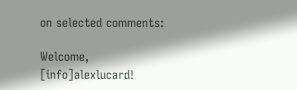on selected comments:

Welcome, [info]alexlucard!